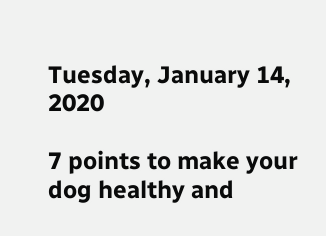Tuesday, January 14, 2020

7 points to make your dog healthy and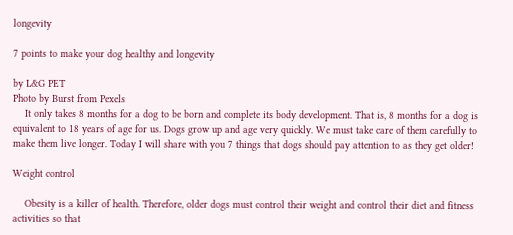longevity

7 points to make your dog healthy and longevity

by L&G PET
Photo by Burst from Pexels
    It only takes 8 months for a dog to be born and complete its body development. That is, 8 months for a dog is equivalent to 18 years of age for us. Dogs grow up and age very quickly. We must take care of them carefully to make them live longer. Today I will share with you 7 things that dogs should pay attention to as they get older!

Weight control

    Obesity is a killer of health. Therefore, older dogs must control their weight and control their diet and fitness activities so that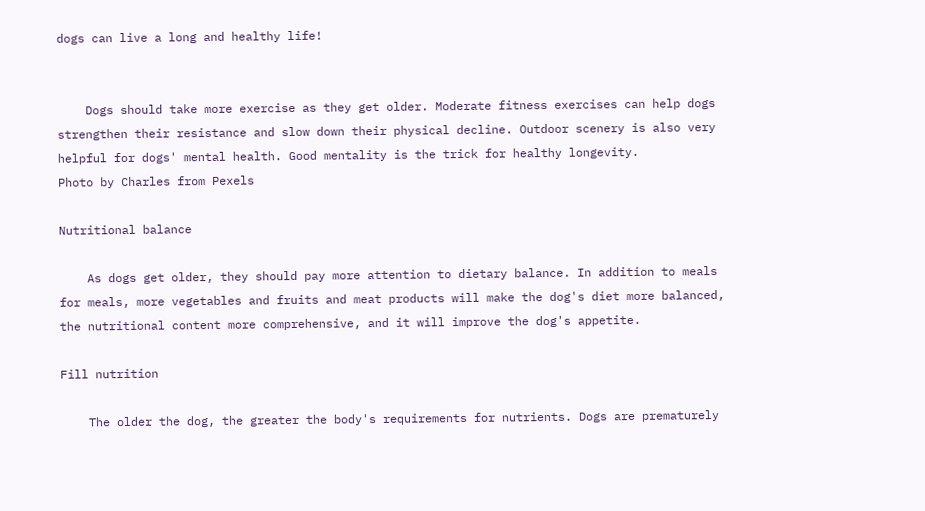dogs can live a long and healthy life!


    Dogs should take more exercise as they get older. Moderate fitness exercises can help dogs strengthen their resistance and slow down their physical decline. Outdoor scenery is also very helpful for dogs' mental health. Good mentality is the trick for healthy longevity.
Photo by Charles from Pexels

Nutritional balance

    As dogs get older, they should pay more attention to dietary balance. In addition to meals for meals, more vegetables and fruits and meat products will make the dog's diet more balanced, the nutritional content more comprehensive, and it will improve the dog's appetite.

Fill nutrition

    The older the dog, the greater the body's requirements for nutrients. Dogs are prematurely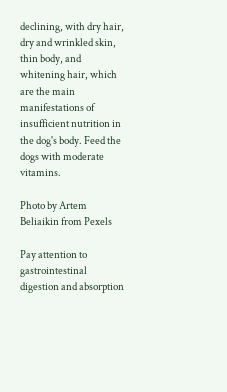declining, with dry hair, dry and wrinkled skin, thin body, and whitening hair, which are the main manifestations of insufficient nutrition in the dog's body. Feed the dogs with moderate vitamins.

Photo by Artem Beliaikin from Pexels

Pay attention to gastrointestinal digestion and absorption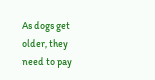As dogs get older, they need to pay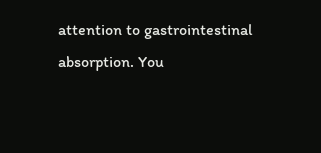attention to gastrointestinal absorption. You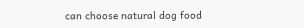can choose natural dog food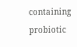containing probiotic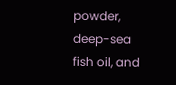powder, deep-sea fish oil, and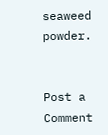seaweed powder.


Post a Comment